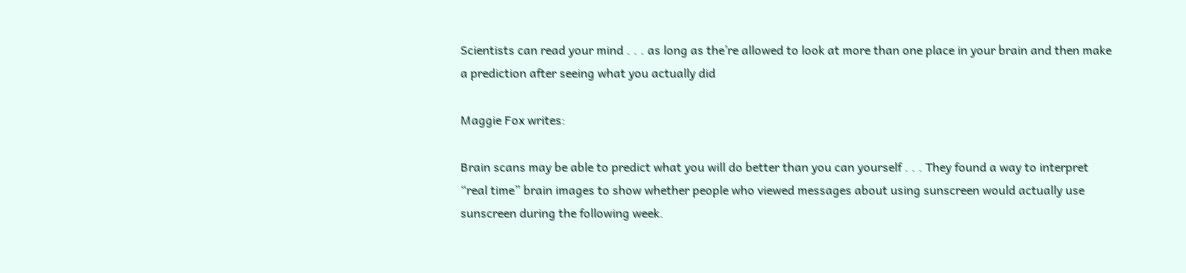Scientists can read your mind . . . as long as the’re allowed to look at more than one place in your brain and then make a prediction after seeing what you actually did

Maggie Fox writes:

Brain scans may be able to predict what you will do better than you can yourself . . . They found a way to interpret “real time” brain images to show whether people who viewed messages about using sunscreen would actually use sunscreen during the following week.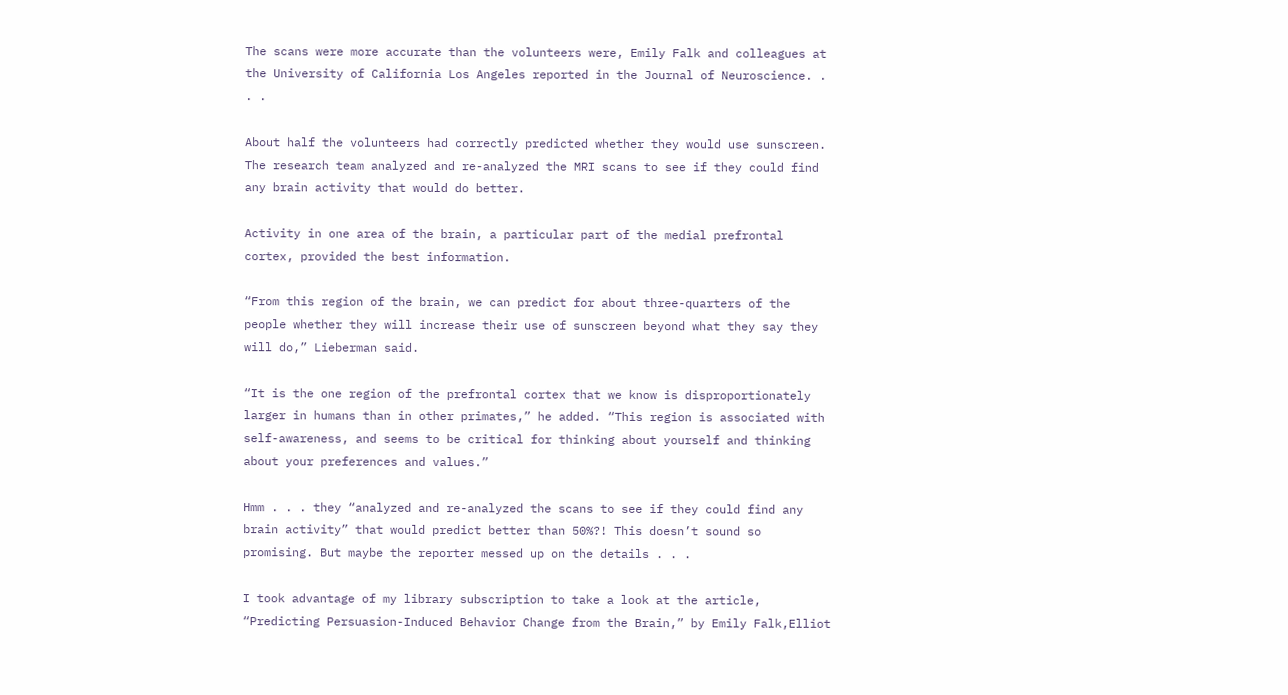The scans were more accurate than the volunteers were, Emily Falk and colleagues at the University of California Los Angeles reported in the Journal of Neuroscience. . . .

About half the volunteers had correctly predicted whether they would use sunscreen. The research team analyzed and re-analyzed the MRI scans to see if they could find any brain activity that would do better.

Activity in one area of the brain, a particular part of the medial prefrontal cortex, provided the best information.

“From this region of the brain, we can predict for about three-quarters of the people whether they will increase their use of sunscreen beyond what they say they will do,” Lieberman said.

“It is the one region of the prefrontal cortex that we know is disproportionately larger in humans than in other primates,” he added. “This region is associated with self-awareness, and seems to be critical for thinking about yourself and thinking about your preferences and values.”

Hmm . . . they “analyzed and re-analyzed the scans to see if they could find any brain activity” that would predict better than 50%?! This doesn’t sound so promising. But maybe the reporter messed up on the details . . .

I took advantage of my library subscription to take a look at the article, “Predicting Persuasion-Induced Behavior Change from the Brain,” by Emily Falk,Elliot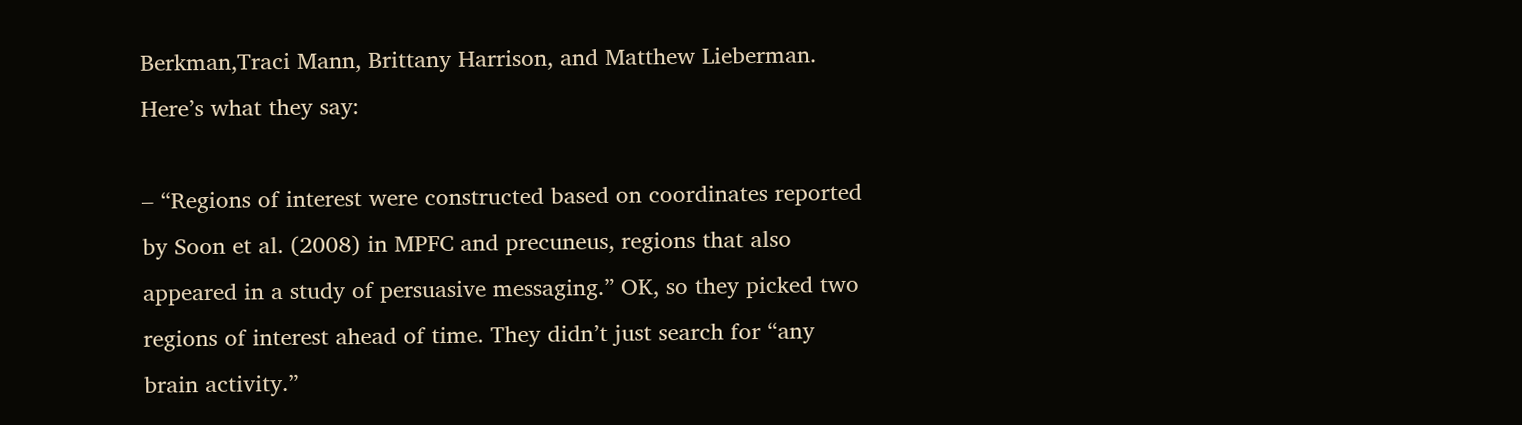Berkman,Traci Mann, Brittany Harrison, and Matthew Lieberman. Here’s what they say:

– “Regions of interest were constructed based on coordinates reported by Soon et al. (2008) in MPFC and precuneus, regions that also appeared in a study of persuasive messaging.” OK, so they picked two regions of interest ahead of time. They didn’t just search for “any brain activity.”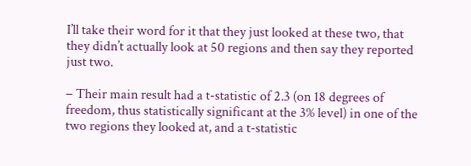I’ll take their word for it that they just looked at these two, that they didn’t actually look at 50 regions and then say they reported just two.

– Their main result had a t-statistic of 2.3 (on 18 degrees of freedom, thus statistically significant at the 3% level) in one of the two regions they looked at, and a t-statistic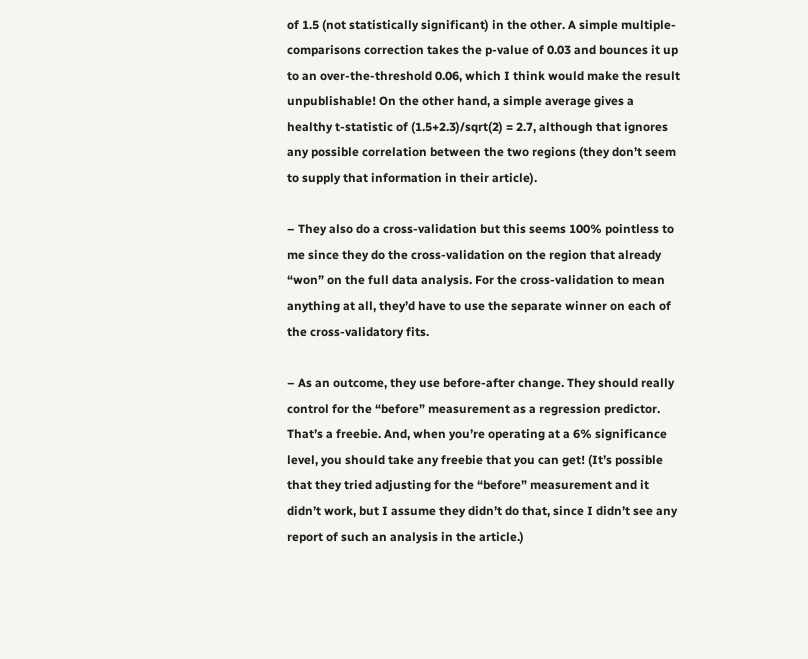of 1.5 (not statistically significant) in the other. A simple multiple-comparisons correction takes the p-value of 0.03 and bounces it up to an over-the-threshold 0.06, which I think would make the result unpublishable! On the other hand, a simple average gives a healthy t-statistic of (1.5+2.3)/sqrt(2) = 2.7, although that ignores any possible correlation between the two regions (they don’t seem to supply that information in their article).

– They also do a cross-validation but this seems 100% pointless to me since they do the cross-validation on the region that already “won” on the full data analysis. For the cross-validation to mean anything at all, they’d have to use the separate winner on each of the cross-validatory fits.

– As an outcome, they use before-after change. They should really control for the “before” measurement as a regression predictor. That’s a freebie. And, when you’re operating at a 6% significance level, you should take any freebie that you can get! (It’s possible that they tried adjusting for the “before” measurement and it didn’t work, but I assume they didn’t do that, since I didn’t see any report of such an analysis in the article.)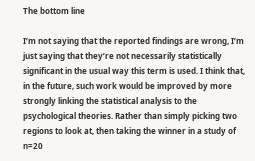The bottom line

I’m not saying that the reported findings are wrong, I’m just saying that they’re not necessarily statistically significant in the usual way this term is used. I think that, in the future, such work would be improved by more strongly linking the statistical analysis to the psychological theories. Rather than simply picking two regions to look at, then taking the winner in a study of n=20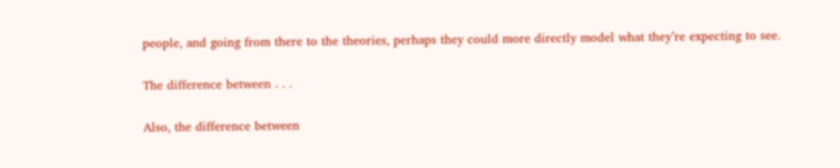people, and going from there to the theories, perhaps they could more directly model what they’re expecting to see.

The difference between . . .

Also, the difference between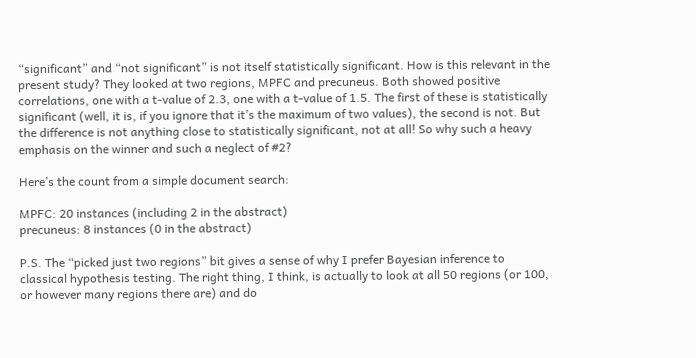“significant” and “not significant” is not itself statistically significant. How is this relevant in the present study? They looked at two regions, MPFC and precuneus. Both showed positive correlations, one with a t-value of 2.3, one with a t-value of 1.5. The first of these is statistically significant (well, it is, if you ignore that it’s the maximum of two values), the second is not. But the difference is not anything close to statistically significant, not at all! So why such a heavy emphasis on the winner and such a neglect of #2?

Here’s the count from a simple document search:

MPFC: 20 instances (including 2 in the abstract)
precuneus: 8 instances (0 in the abstract)

P.S. The “picked just two regions” bit gives a sense of why I prefer Bayesian inference to classical hypothesis testing. The right thing, I think, is actually to look at all 50 regions (or 100, or however many regions there are) and do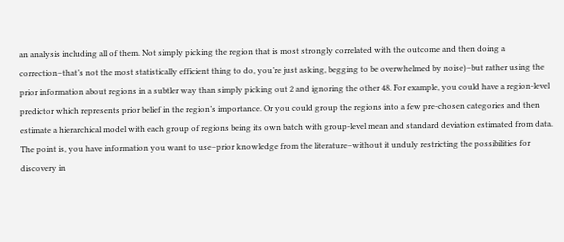an analysis including all of them. Not simply picking the region that is most strongly correlated with the outcome and then doing a correction–that’s not the most statistically efficient thing to do, you’re just asking, begging to be overwhelmed by noise)–but rather using the prior information about regions in a subtler way than simply picking out 2 and ignoring the other 48. For example, you could have a region-level predictor which represents prior belief in the region’s importance. Or you could group the regions into a few pre-chosen categories and then estimate a hierarchical model with each group of regions being its own batch with group-level mean and standard deviation estimated from data. The point is, you have information you want to use–prior knowledge from the literature–without it unduly restricting the possibilities for discovery in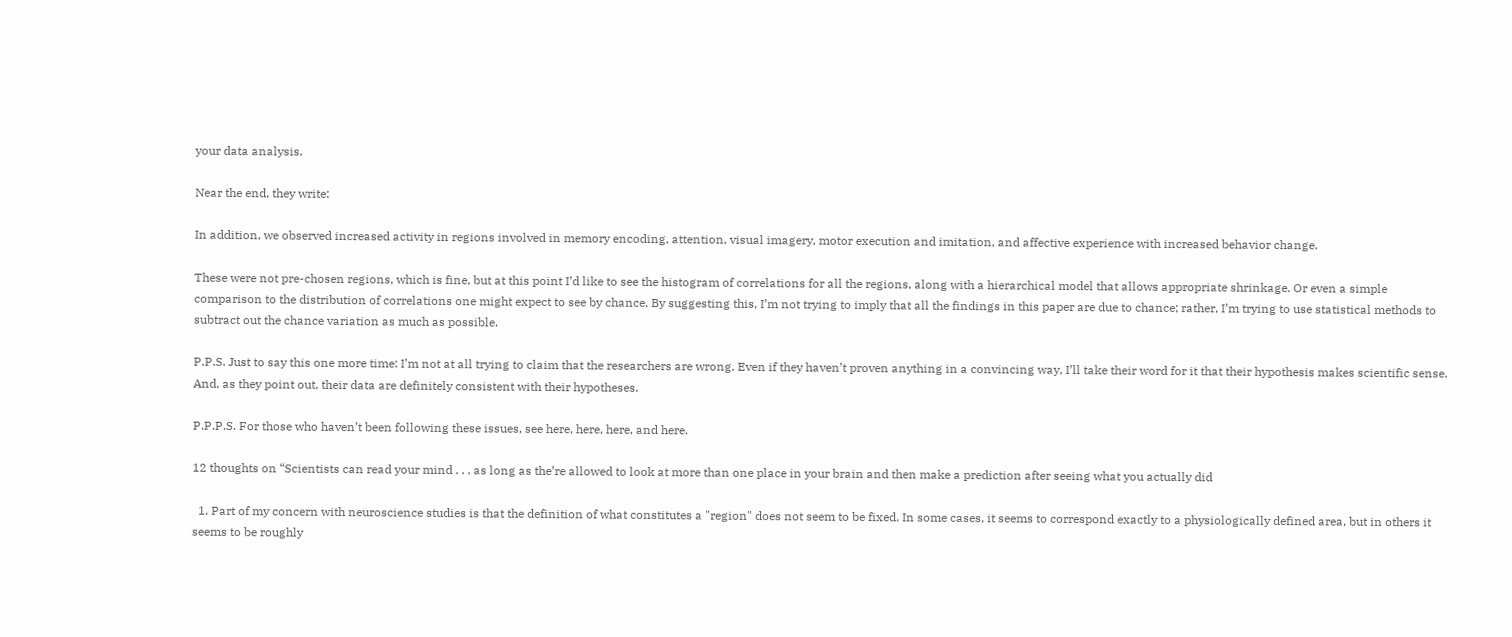your data analysis.

Near the end, they write:

In addition, we observed increased activity in regions involved in memory encoding, attention, visual imagery, motor execution and imitation, and affective experience with increased behavior change.

These were not pre-chosen regions, which is fine, but at this point I’d like to see the histogram of correlations for all the regions, along with a hierarchical model that allows appropriate shrinkage. Or even a simple comparison to the distribution of correlations one might expect to see by chance. By suggesting this, I’m not trying to imply that all the findings in this paper are due to chance; rather, I’m trying to use statistical methods to subtract out the chance variation as much as possible.

P.P.S. Just to say this one more time: I’m not at all trying to claim that the researchers are wrong. Even if they haven’t proven anything in a convincing way, I’ll take their word for it that their hypothesis makes scientific sense. And, as they point out, their data are definitely consistent with their hypotheses.

P.P.P.S. For those who haven’t been following these issues, see here, here, here, and here.

12 thoughts on “Scientists can read your mind . . . as long as the’re allowed to look at more than one place in your brain and then make a prediction after seeing what you actually did

  1. Part of my concern with neuroscience studies is that the definition of what constitutes a "region" does not seem to be fixed. In some cases, it seems to correspond exactly to a physiologically defined area, but in others it seems to be roughly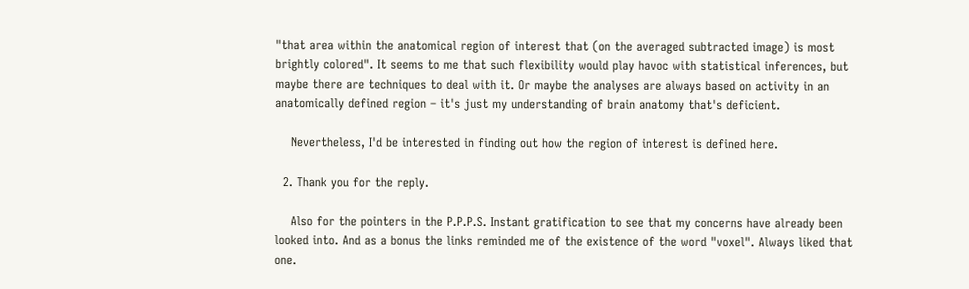"that area within the anatomical region of interest that (on the averaged subtracted image) is most brightly colored". It seems to me that such flexibility would play havoc with statistical inferences, but maybe there are techniques to deal with it. Or maybe the analyses are always based on activity in an anatomically defined region – it's just my understanding of brain anatomy that's deficient.

    Nevertheless, I'd be interested in finding out how the region of interest is defined here.

  2. Thank you for the reply.

    Also for the pointers in the P.P.P.S. Instant gratification to see that my concerns have already been looked into. And as a bonus the links reminded me of the existence of the word "voxel". Always liked that one.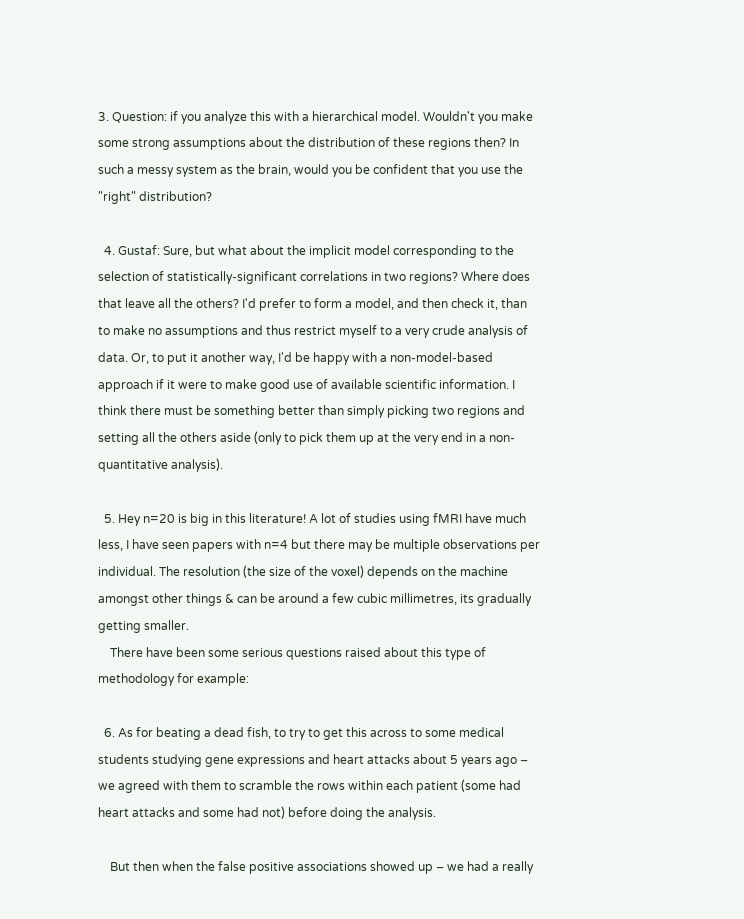3. Question: if you analyze this with a hierarchical model. Wouldn't you make some strong assumptions about the distribution of these regions then? In such a messy system as the brain, would you be confident that you use the "right" distribution?

  4. Gustaf: Sure, but what about the implicit model corresponding to the selection of statistically-significant correlations in two regions? Where does that leave all the others? I'd prefer to form a model, and then check it, than to make no assumptions and thus restrict myself to a very crude analysis of data. Or, to put it another way, I'd be happy with a non-model-based approach if it were to make good use of available scientific information. I think there must be something better than simply picking two regions and setting all the others aside (only to pick them up at the very end in a non-quantitative analysis).

  5. Hey n=20 is big in this literature! A lot of studies using fMRI have much less, I have seen papers with n=4 but there may be multiple observations per individual. The resolution (the size of the voxel) depends on the machine amongst other things & can be around a few cubic millimetres, its gradually getting smaller.
    There have been some serious questions raised about this type of methodology for example:

  6. As for beating a dead fish, to try to get this across to some medical students studying gene expressions and heart attacks about 5 years ago – we agreed with them to scramble the rows within each patient (some had heart attacks and some had not) before doing the analysis.

    But then when the false positive associations showed up – we had a really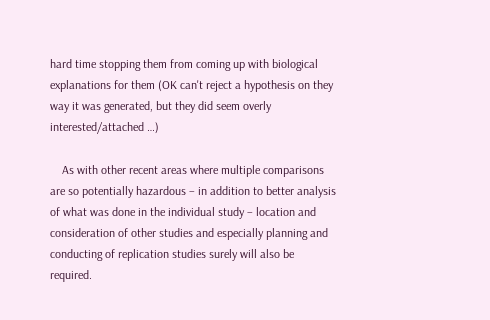hard time stopping them from coming up with biological explanations for them (OK can't reject a hypothesis on they way it was generated, but they did seem overly interested/attached …)

    As with other recent areas where multiple comparisons are so potentially hazardous – in addition to better analysis of what was done in the individual study – location and consideration of other studies and especially planning and conducting of replication studies surely will also be required.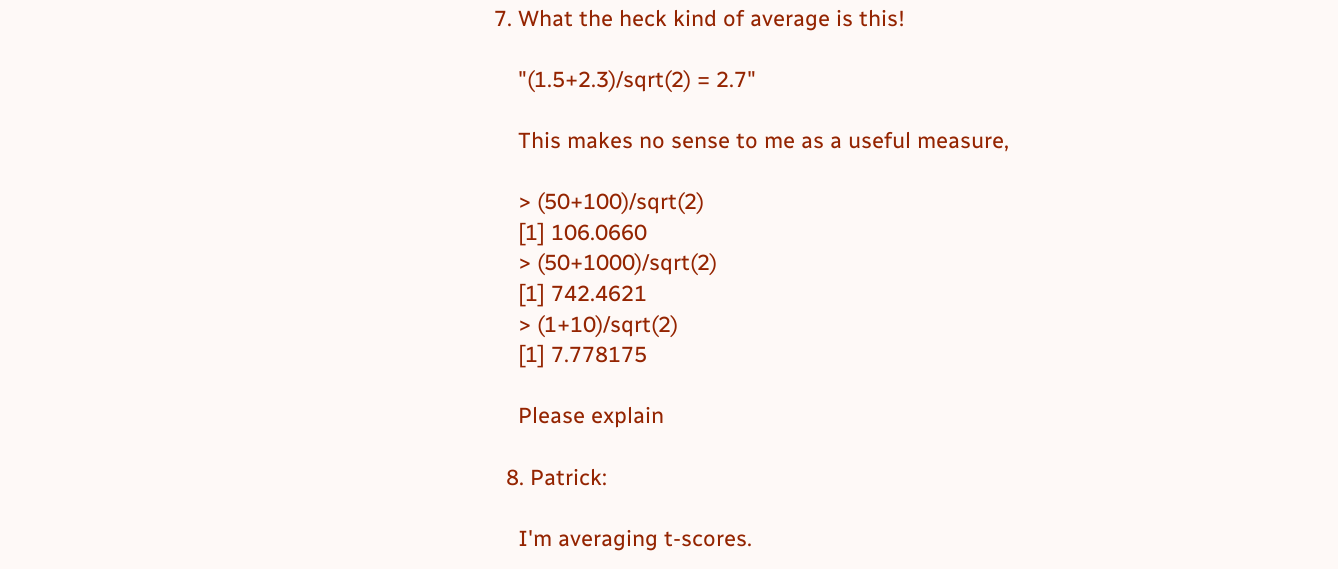7. What the heck kind of average is this!

    "(1.5+2.3)/sqrt(2) = 2.7"

    This makes no sense to me as a useful measure,

    > (50+100)/sqrt(2)
    [1] 106.0660
    > (50+1000)/sqrt(2)
    [1] 742.4621
    > (1+10)/sqrt(2)
    [1] 7.778175

    Please explain

  8. Patrick:

    I'm averaging t-scores.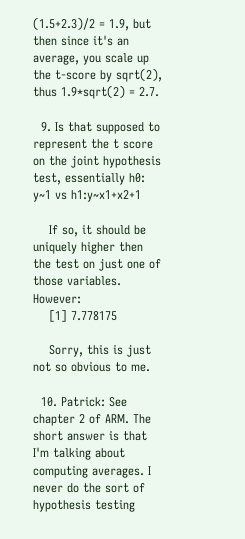(1.5+2.3)/2 = 1.9, but then since it's an average, you scale up the t-score by sqrt(2), thus 1.9*sqrt(2) = 2.7.

  9. Is that supposed to represent the t score on the joint hypothesis test, essentially h0: y~1 vs h1:y~x1+x2+1

    If so, it should be uniquely higher then the test on just one of those variables. However:
    [1] 7.778175

    Sorry, this is just not so obvious to me.

  10. Patrick: See chapter 2 of ARM. The short answer is that I'm talking about computing averages. I never do the sort of hypothesis testing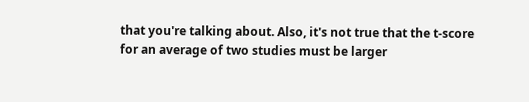that you're talking about. Also, it's not true that the t-score for an average of two studies must be larger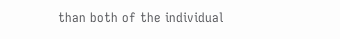than both of the individual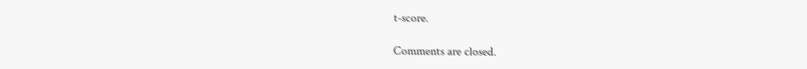t-score.

Comments are closed.